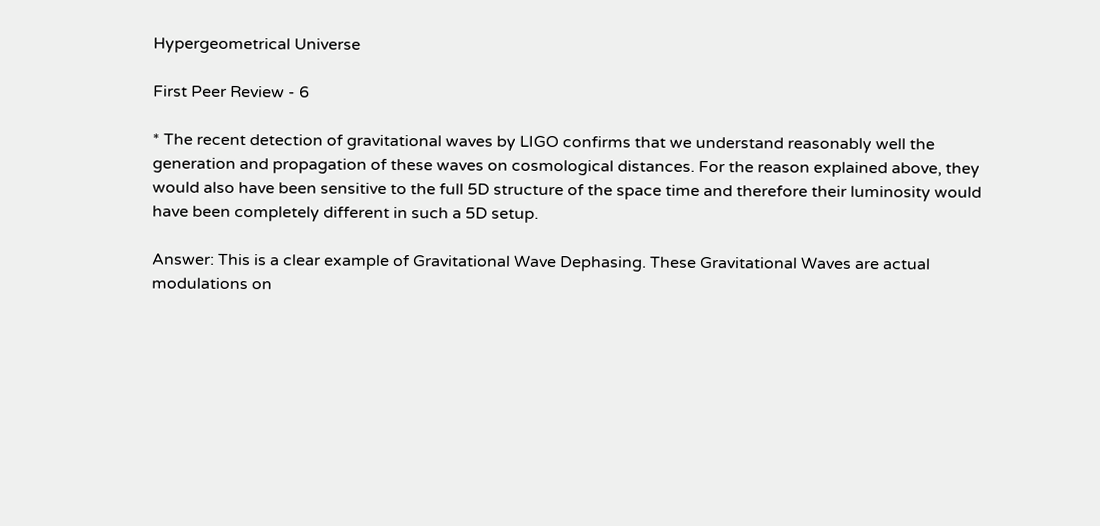Hypergeometrical Universe

First Peer Review - 6

* The recent detection of gravitational waves by LIGO confirms that we understand reasonably well the generation and propagation of these waves on cosmological distances. For the reason explained above, they would also have been sensitive to the full 5D structure of the space time and therefore their luminosity would have been completely different in such a 5D setup.

Answer: This is a clear example of Gravitational Wave Dephasing. These Gravitational Waves are actual modulations on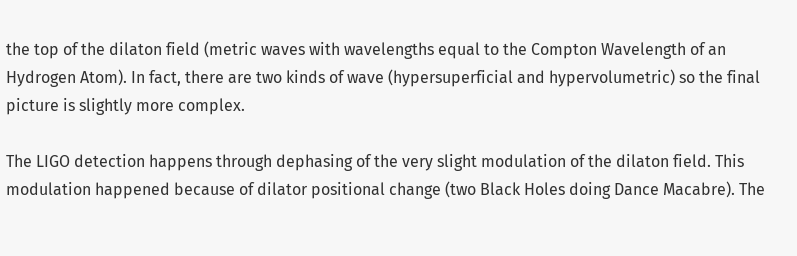the top of the dilaton field (metric waves with wavelengths equal to the Compton Wavelength of an Hydrogen Atom). In fact, there are two kinds of wave (hypersuperficial and hypervolumetric) so the final picture is slightly more complex.

The LIGO detection happens through dephasing of the very slight modulation of the dilaton field. This modulation happened because of dilator positional change (two Black Holes doing Dance Macabre). The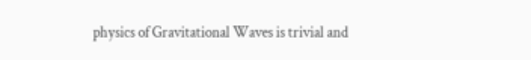physics of Gravitational Waves is trivial and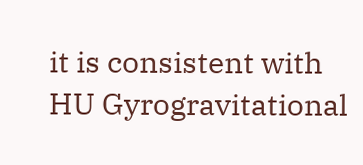it is consistent with HU Gyrogravitational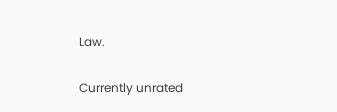Law.

Currently unrated